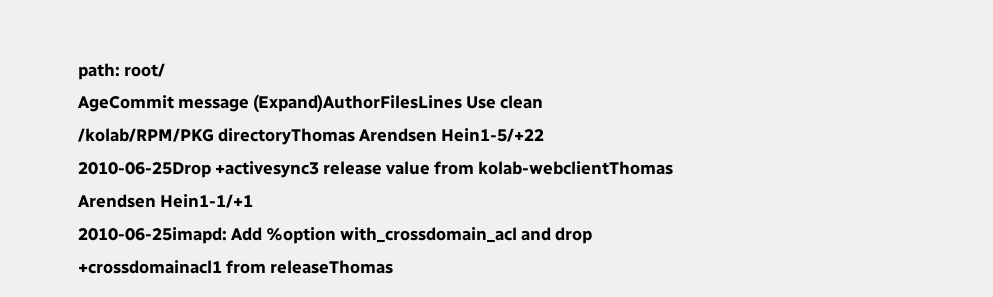path: root/
AgeCommit message (Expand)AuthorFilesLines Use clean /kolab/RPM/PKG directoryThomas Arendsen Hein1-5/+22
2010-06-25Drop +activesync3 release value from kolab-webclientThomas Arendsen Hein1-1/+1
2010-06-25imapd: Add %option with_crossdomain_acl and drop +crossdomainacl1 from releaseThomas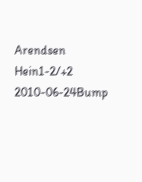Arendsen Hein1-2/+2
2010-06-24Bump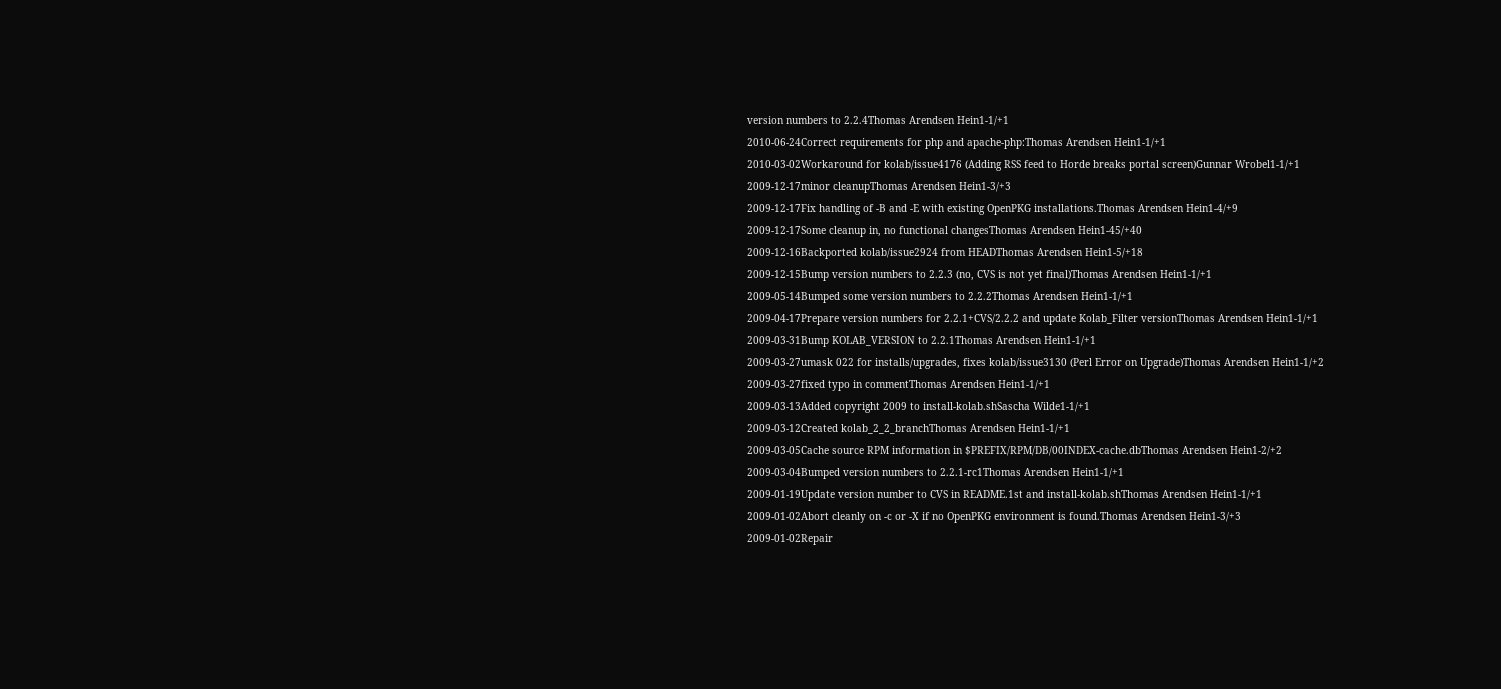version numbers to 2.2.4Thomas Arendsen Hein1-1/+1
2010-06-24Correct requirements for php and apache-php:Thomas Arendsen Hein1-1/+1
2010-03-02Workaround for kolab/issue4176 (Adding RSS feed to Horde breaks portal screen)Gunnar Wrobel1-1/+1
2009-12-17minor cleanupThomas Arendsen Hein1-3/+3
2009-12-17Fix handling of -B and -E with existing OpenPKG installations.Thomas Arendsen Hein1-4/+9
2009-12-17Some cleanup in, no functional changesThomas Arendsen Hein1-45/+40
2009-12-16Backported kolab/issue2924 from HEADThomas Arendsen Hein1-5/+18
2009-12-15Bump version numbers to 2.2.3 (no, CVS is not yet final)Thomas Arendsen Hein1-1/+1
2009-05-14Bumped some version numbers to 2.2.2Thomas Arendsen Hein1-1/+1
2009-04-17Prepare version numbers for 2.2.1+CVS/2.2.2 and update Kolab_Filter versionThomas Arendsen Hein1-1/+1
2009-03-31Bump KOLAB_VERSION to 2.2.1Thomas Arendsen Hein1-1/+1
2009-03-27umask 022 for installs/upgrades, fixes kolab/issue3130 (Perl Error on Upgrade)Thomas Arendsen Hein1-1/+2
2009-03-27fixed typo in commentThomas Arendsen Hein1-1/+1
2009-03-13Added copyright 2009 to install-kolab.shSascha Wilde1-1/+1
2009-03-12Created kolab_2_2_branchThomas Arendsen Hein1-1/+1
2009-03-05Cache source RPM information in $PREFIX/RPM/DB/00INDEX-cache.dbThomas Arendsen Hein1-2/+2
2009-03-04Bumped version numbers to 2.2.1-rc1Thomas Arendsen Hein1-1/+1
2009-01-19Update version number to CVS in README.1st and install-kolab.shThomas Arendsen Hein1-1/+1
2009-01-02Abort cleanly on -c or -X if no OpenPKG environment is found.Thomas Arendsen Hein1-3/+3
2009-01-02Repair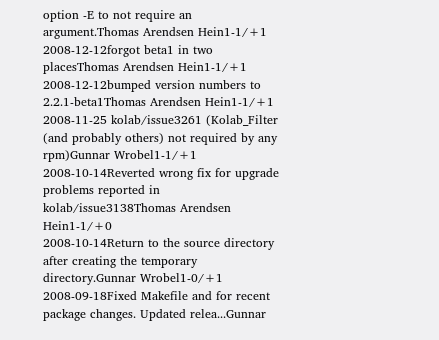option -E to not require an argument.Thomas Arendsen Hein1-1/+1
2008-12-12forgot beta1 in two placesThomas Arendsen Hein1-1/+1
2008-12-12bumped version numbers to 2.2.1-beta1Thomas Arendsen Hein1-1/+1
2008-11-25 kolab/issue3261 (Kolab_Filter (and probably others) not required by any rpm)Gunnar Wrobel1-1/+1
2008-10-14Reverted wrong fix for upgrade problems reported in kolab/issue3138Thomas Arendsen Hein1-1/+0
2008-10-14Return to the source directory after creating the temporary directory.Gunnar Wrobel1-0/+1
2008-09-18Fixed Makefile and for recent package changes. Updated relea...Gunnar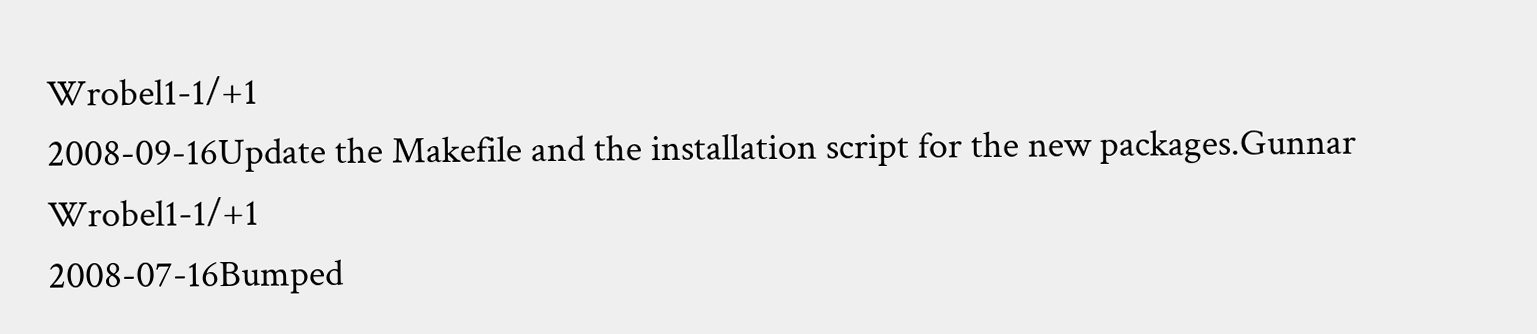Wrobel1-1/+1
2008-09-16Update the Makefile and the installation script for the new packages.Gunnar Wrobel1-1/+1
2008-07-16Bumped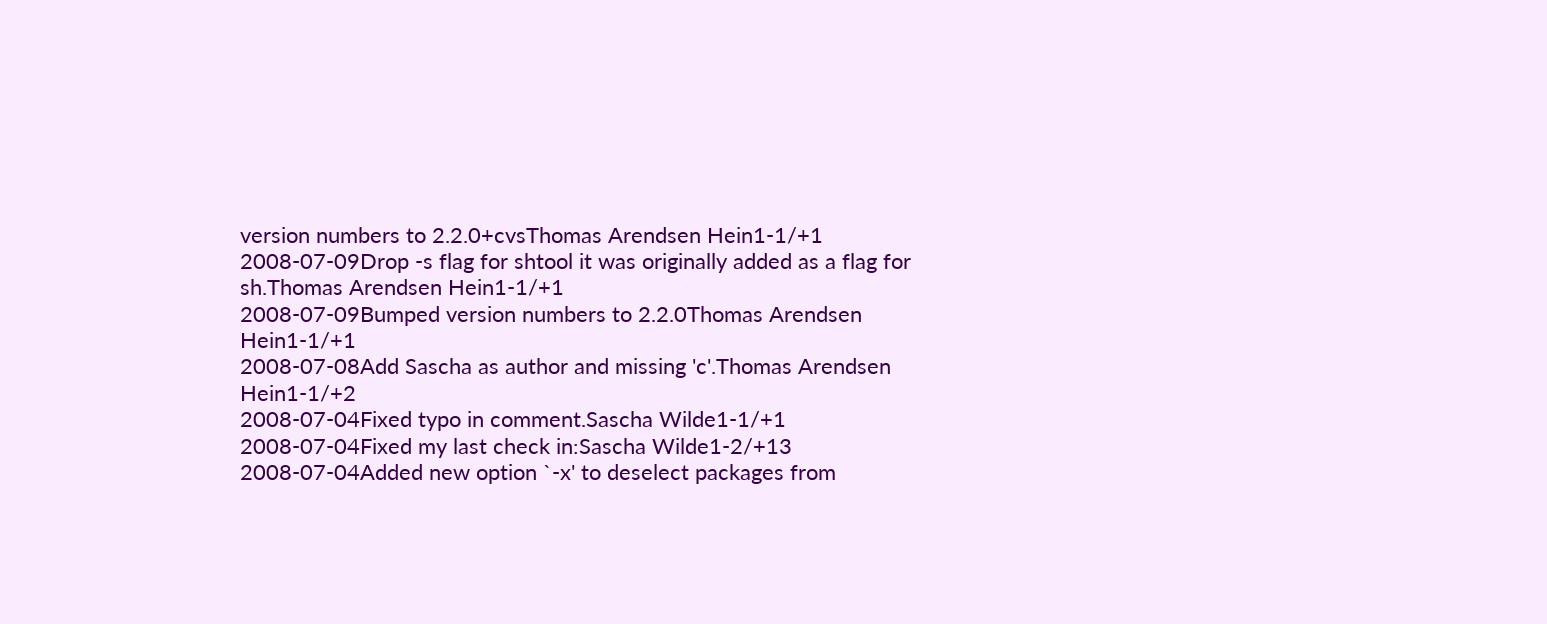version numbers to 2.2.0+cvsThomas Arendsen Hein1-1/+1
2008-07-09Drop -s flag for shtool it was originally added as a flag for sh.Thomas Arendsen Hein1-1/+1
2008-07-09Bumped version numbers to 2.2.0Thomas Arendsen Hein1-1/+1
2008-07-08Add Sascha as author and missing 'c'.Thomas Arendsen Hein1-1/+2
2008-07-04Fixed typo in comment.Sascha Wilde1-1/+1
2008-07-04Fixed my last check in:Sascha Wilde1-2/+13
2008-07-04Added new option `-x' to deselect packages from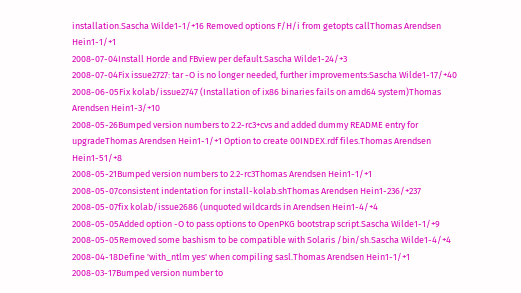installation.Sascha Wilde1-1/+16 Removed options F/H/i from getopts callThomas Arendsen Hein1-1/+1
2008-07-04Install Horde and FBview per default.Sascha Wilde1-24/+3
2008-07-04Fix issue2727: tar -O is no longer needed, further improvements:Sascha Wilde1-17/+40
2008-06-05Fix kolab/issue2747 (Installation of ix86 binaries fails on amd64 system)Thomas Arendsen Hein1-3/+10
2008-05-26Bumped version numbers to 2.2-rc3+cvs and added dummy README entry for upgradeThomas Arendsen Hein1-1/+1 Option to create 00INDEX.rdf files.Thomas Arendsen Hein1-51/+8
2008-05-21Bumped version numbers to 2.2-rc3Thomas Arendsen Hein1-1/+1
2008-05-07consistent indentation for install-kolab.shThomas Arendsen Hein1-236/+237
2008-05-07fix kolab/issue2686 (unquoted wildcards in Arendsen Hein1-4/+4
2008-05-05Added option -O to pass options to OpenPKG bootstrap script.Sascha Wilde1-1/+9
2008-05-05Removed some bashism to be compatible with Solaris /bin/sh.Sascha Wilde1-4/+4
2008-04-18Define 'with_ntlm yes' when compiling sasl.Thomas Arendsen Hein1-1/+1
2008-03-17Bumped version number to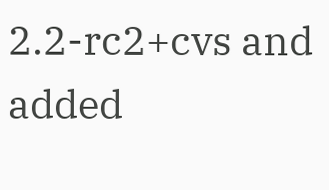2.2-rc2+cvs and added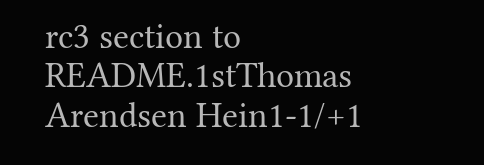rc3 section to README.1stThomas Arendsen Hein1-1/+1